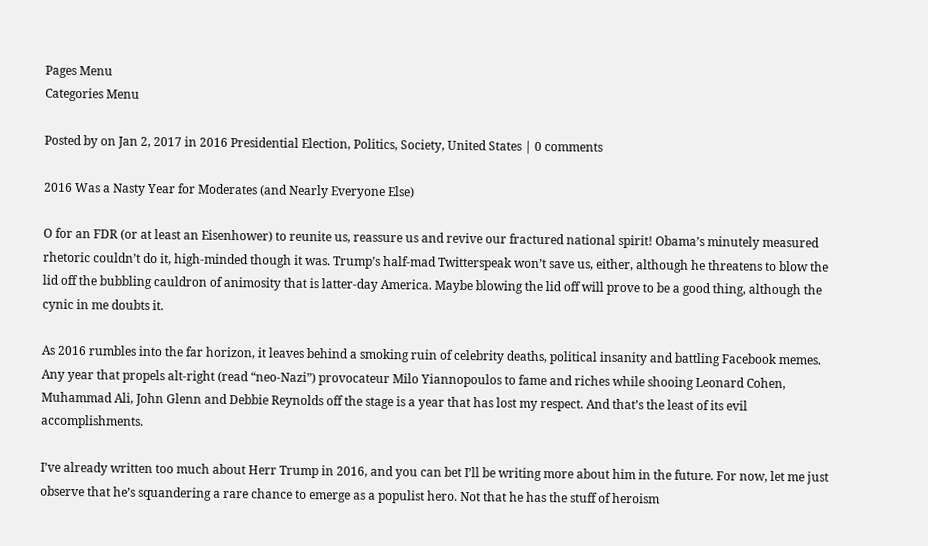Pages Menu
Categories Menu

Posted by on Jan 2, 2017 in 2016 Presidential Election, Politics, Society, United States | 0 comments

2016 Was a Nasty Year for Moderates (and Nearly Everyone Else)

O for an FDR (or at least an Eisenhower) to reunite us, reassure us and revive our fractured national spirit! Obama’s minutely measured rhetoric couldn’t do it, high-minded though it was. Trump’s half-mad Twitterspeak won’t save us, either, although he threatens to blow the lid off the bubbling cauldron of animosity that is latter-day America. Maybe blowing the lid off will prove to be a good thing, although the cynic in me doubts it.

As 2016 rumbles into the far horizon, it leaves behind a smoking ruin of celebrity deaths, political insanity and battling Facebook memes. Any year that propels alt-right (read “neo-Nazi”) provocateur Milo Yiannopoulos to fame and riches while shooing Leonard Cohen, Muhammad Ali, John Glenn and Debbie Reynolds off the stage is a year that has lost my respect. And that’s the least of its evil accomplishments.

I’ve already written too much about Herr Trump in 2016, and you can bet I’ll be writing more about him in the future. For now, let me just observe that he’s squandering a rare chance to emerge as a populist hero. Not that he has the stuff of heroism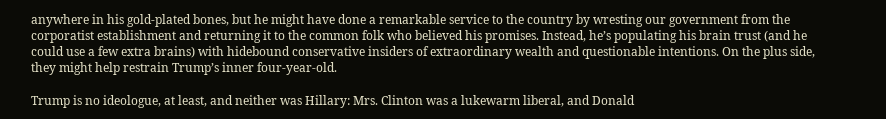anywhere in his gold-plated bones, but he might have done a remarkable service to the country by wresting our government from the corporatist establishment and returning it to the common folk who believed his promises. Instead, he’s populating his brain trust (and he could use a few extra brains) with hidebound conservative insiders of extraordinary wealth and questionable intentions. On the plus side, they might help restrain Trump’s inner four-year-old.

Trump is no ideologue, at least, and neither was Hillary: Mrs. Clinton was a lukewarm liberal, and Donald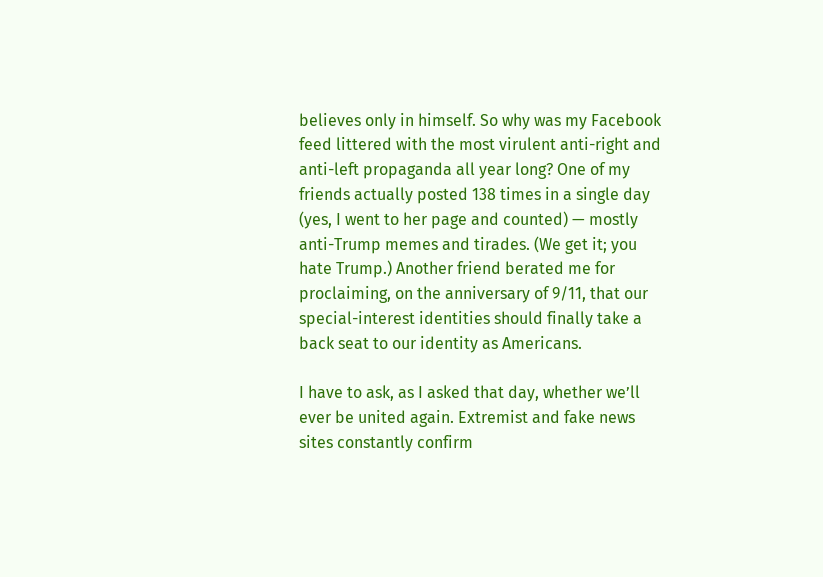believes only in himself. So why was my Facebook feed littered with the most virulent anti-right and anti-left propaganda all year long? One of my friends actually posted 138 times in a single day (yes, I went to her page and counted) — mostly anti-Trump memes and tirades. (We get it; you hate Trump.) Another friend berated me for proclaiming, on the anniversary of 9/11, that our special-interest identities should finally take a back seat to our identity as Americans.

I have to ask, as I asked that day, whether we’ll ever be united again. Extremist and fake news sites constantly confirm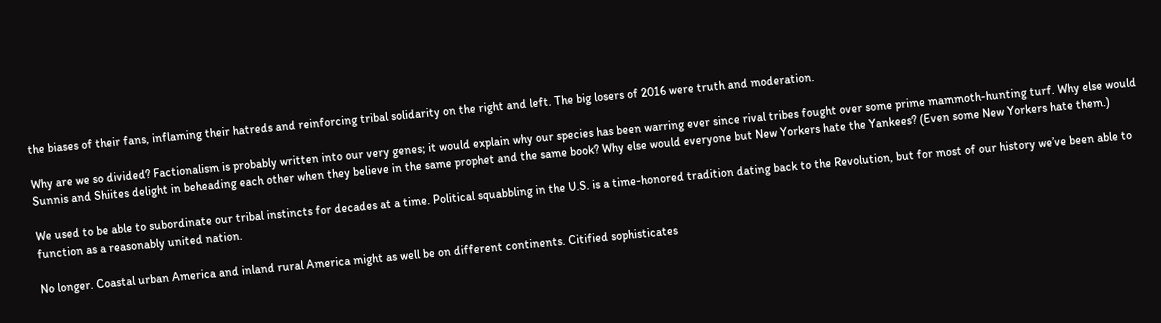the biases of their fans, inflaming their hatreds and reinforcing tribal solidarity on the right and left. The big losers of 2016 were truth and moderation.

Why are we so divided? Factionalism is probably written into our very genes; it would explain why our species has been warring ever since rival tribes fought over some prime mammoth-hunting turf. Why else would Sunnis and Shiites delight in beheading each other when they believe in the same prophet and the same book? Why else would everyone but New Yorkers hate the Yankees? (Even some New Yorkers hate them.)

We used to be able to subordinate our tribal instincts for decades at a time. Political squabbling in the U.S. is a time-honored tradition dating back to the Revolution, but for most of our history we’ve been able to function as a reasonably united nation.

No longer. Coastal urban America and inland rural America might as well be on different continents. Citified sophisticates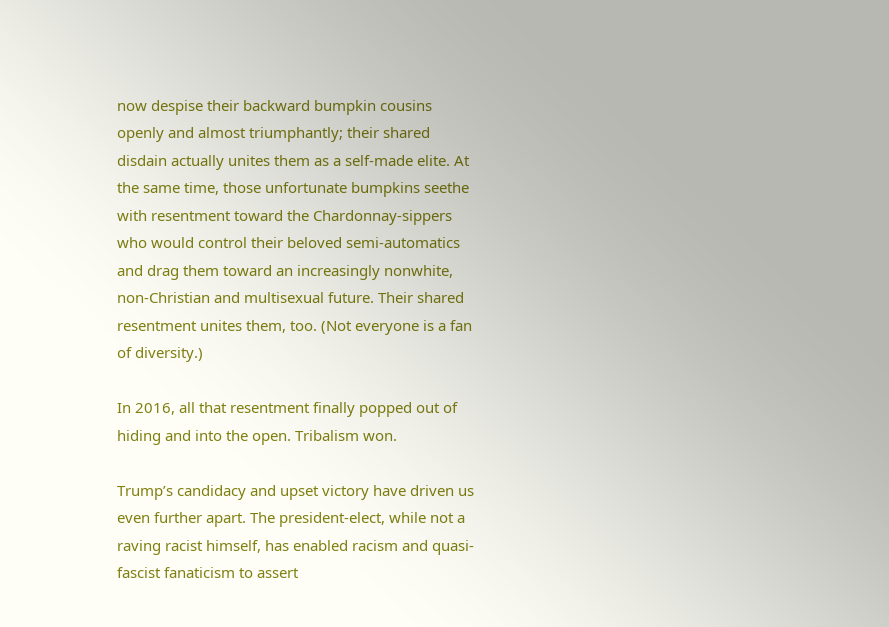now despise their backward bumpkin cousins openly and almost triumphantly; their shared disdain actually unites them as a self-made elite. At the same time, those unfortunate bumpkins seethe with resentment toward the Chardonnay-sippers who would control their beloved semi-automatics and drag them toward an increasingly nonwhite, non-Christian and multisexual future. Their shared resentment unites them, too. (Not everyone is a fan of diversity.)

In 2016, all that resentment finally popped out of hiding and into the open. Tribalism won.

Trump’s candidacy and upset victory have driven us even further apart. The president-elect, while not a raving racist himself, has enabled racism and quasi-fascist fanaticism to assert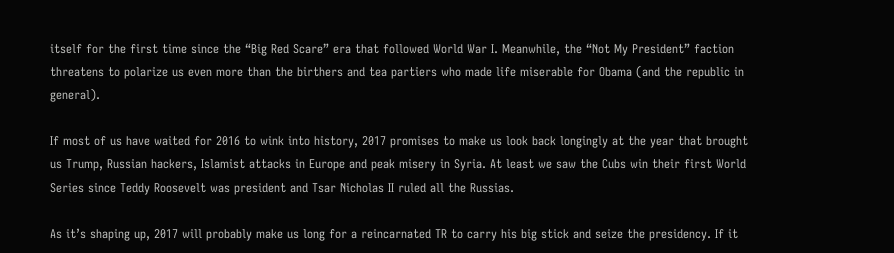itself for the first time since the “Big Red Scare” era that followed World War I. Meanwhile, the “Not My President” faction threatens to polarize us even more than the birthers and tea partiers who made life miserable for Obama (and the republic in general).

If most of us have waited for 2016 to wink into history, 2017 promises to make us look back longingly at the year that brought us Trump, Russian hackers, Islamist attacks in Europe and peak misery in Syria. At least we saw the Cubs win their first World Series since Teddy Roosevelt was president and Tsar Nicholas II ruled all the Russias.

As it’s shaping up, 2017 will probably make us long for a reincarnated TR to carry his big stick and seize the presidency. If it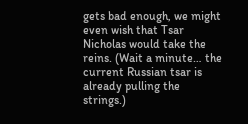gets bad enough, we might even wish that Tsar Nicholas would take the reins. (Wait a minute… the current Russian tsar is already pulling the strings.)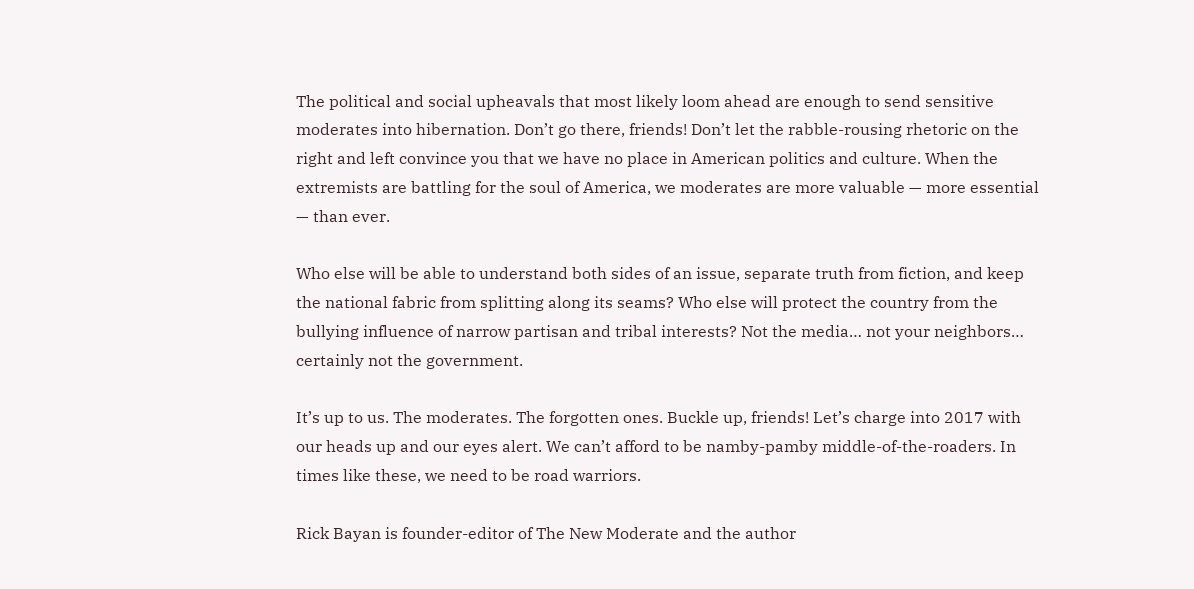The political and social upheavals that most likely loom ahead are enough to send sensitive moderates into hibernation. Don’t go there, friends! Don’t let the rabble-rousing rhetoric on the right and left convince you that we have no place in American politics and culture. When the extremists are battling for the soul of America, we moderates are more valuable — more essential — than ever.

Who else will be able to understand both sides of an issue, separate truth from fiction, and keep the national fabric from splitting along its seams? Who else will protect the country from the bullying influence of narrow partisan and tribal interests? Not the media… not your neighbors… certainly not the government.

It’s up to us. The moderates. The forgotten ones. Buckle up, friends! Let’s charge into 2017 with our heads up and our eyes alert. We can’t afford to be namby-pamby middle-of-the-roaders. In times like these, we need to be road warriors.

Rick Bayan is founder-editor of The New Moderate and the author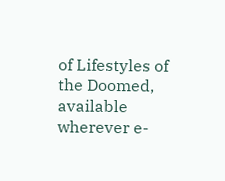of Lifestyles of the Doomed, available wherever e-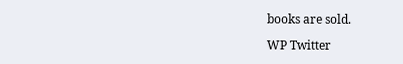books are sold.

WP Twitter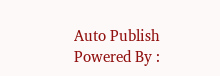Auto Publish Powered By :